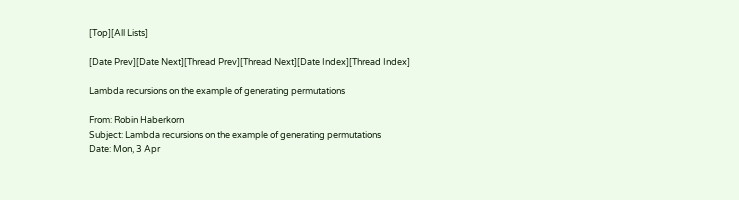[Top][All Lists]

[Date Prev][Date Next][Thread Prev][Thread Next][Date Index][Thread Index]

Lambda recursions on the example of generating permutations

From: Robin Haberkorn
Subject: Lambda recursions on the example of generating permutations
Date: Mon, 3 Apr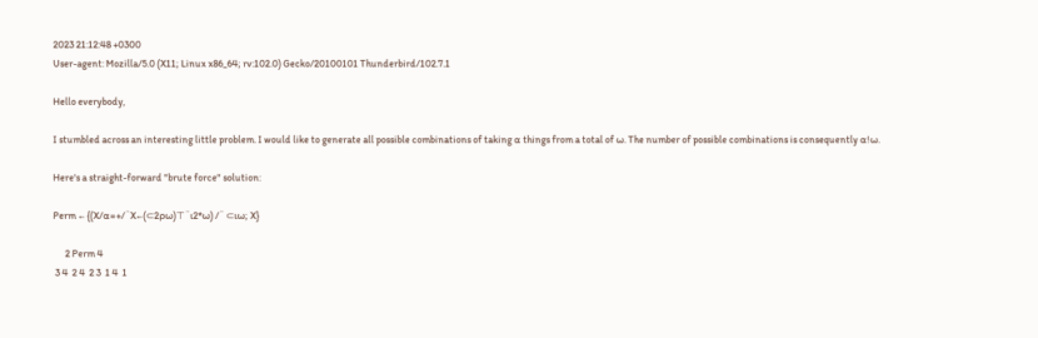2023 21:12:48 +0300
User-agent: Mozilla/5.0 (X11; Linux x86_64; rv:102.0) Gecko/20100101 Thunderbird/102.7.1

Hello everybody,

I stumbled across an interesting little problem. I would like to generate all possible combinations of taking ⍺ things from a total of ⍵. The number of possible combinations is consequently ⍺!⍵.

Here's a straight-forward "brute force" solution:

Perm ← {(X/⍺=+/¨X←(⊂2⍴⍵)⊤¨⍳2*⍵) /¨ ⊂⍳⍵; X}

      2 Perm 4
 3 4  2 4  2 3  1 4  1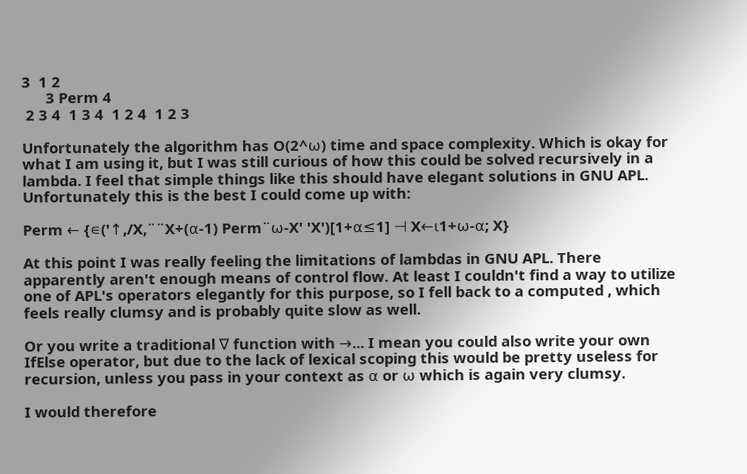3  1 2
      3 Perm 4
 2 3 4  1 3 4  1 2 4  1 2 3

Unfortunately the algorithm has O(2^⍵) time and space complexity. Which is okay for what I am using it, but I was still curious of how this could be solved recursively in a lambda. I feel that simple things like this should have elegant solutions in GNU APL. Unfortunately this is the best I could come up with:

Perm ← {∊('↑,/X,¨¨X+(⍺-1) Perm¨⍵-X' 'X')[1+⍺≤1] ⊣ X←⍳1+⍵-⍺; X}

At this point I was really feeling the limitations of lambdas in GNU APL. There apparently aren't enough means of control flow. At least I couldn't find a way to utilize one of APL's operators elegantly for this purpose, so I fell back to a computed , which feels really clumsy and is probably quite slow as well.

Or you write a traditional ∇ function with →... I mean you could also write your own IfElse operator, but due to the lack of lexical scoping this would be pretty useless for recursion, unless you pass in your context as ⍺ or ⍵ which is again very clumsy.

I would therefore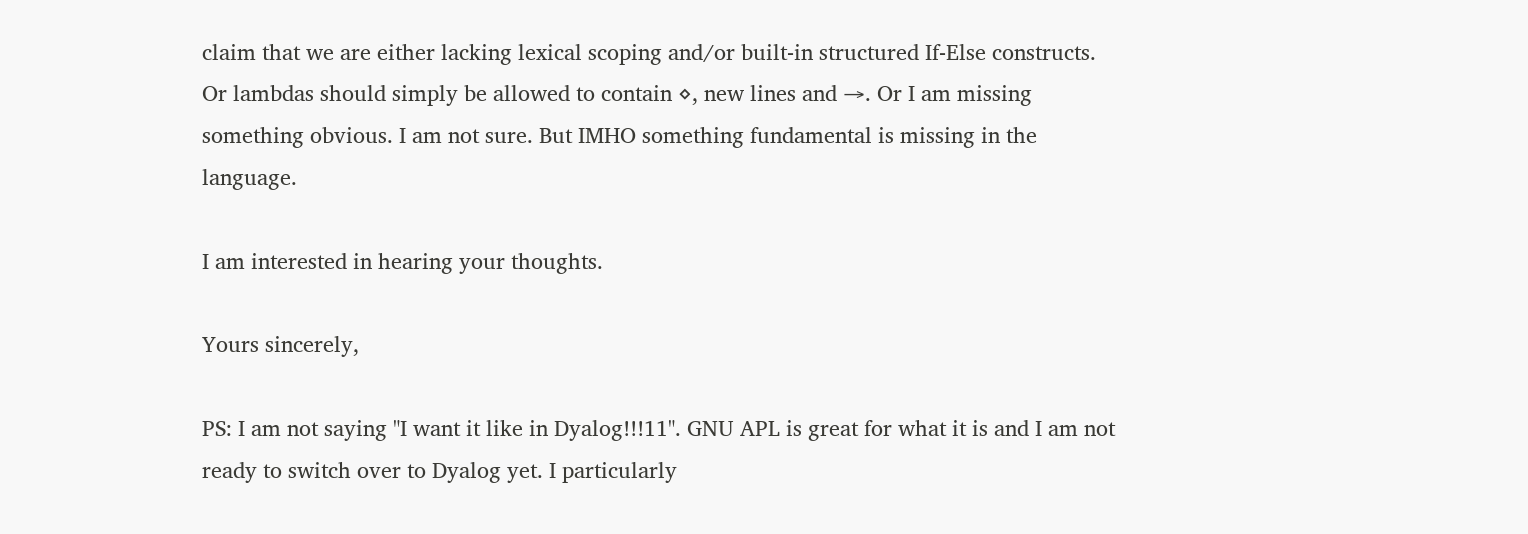claim that we are either lacking lexical scoping and/or built-in structured If-Else constructs. Or lambdas should simply be allowed to contain ⋄, new lines and →. Or I am missing something obvious. I am not sure. But IMHO something fundamental is missing in the language.

I am interested in hearing your thoughts.

Yours sincerely,

PS: I am not saying "I want it like in Dyalog!!!11". GNU APL is great for what it is and I am not ready to switch over to Dyalog yet. I particularly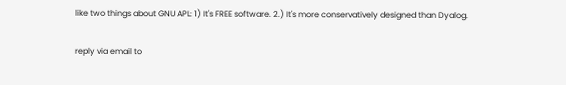like two things about GNU APL: 1) It's FREE software. 2.) It's more conservatively designed than Dyalog.

reply via email to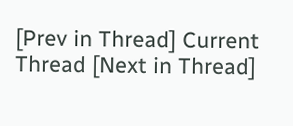[Prev in Thread] Current Thread [Next in Thread]